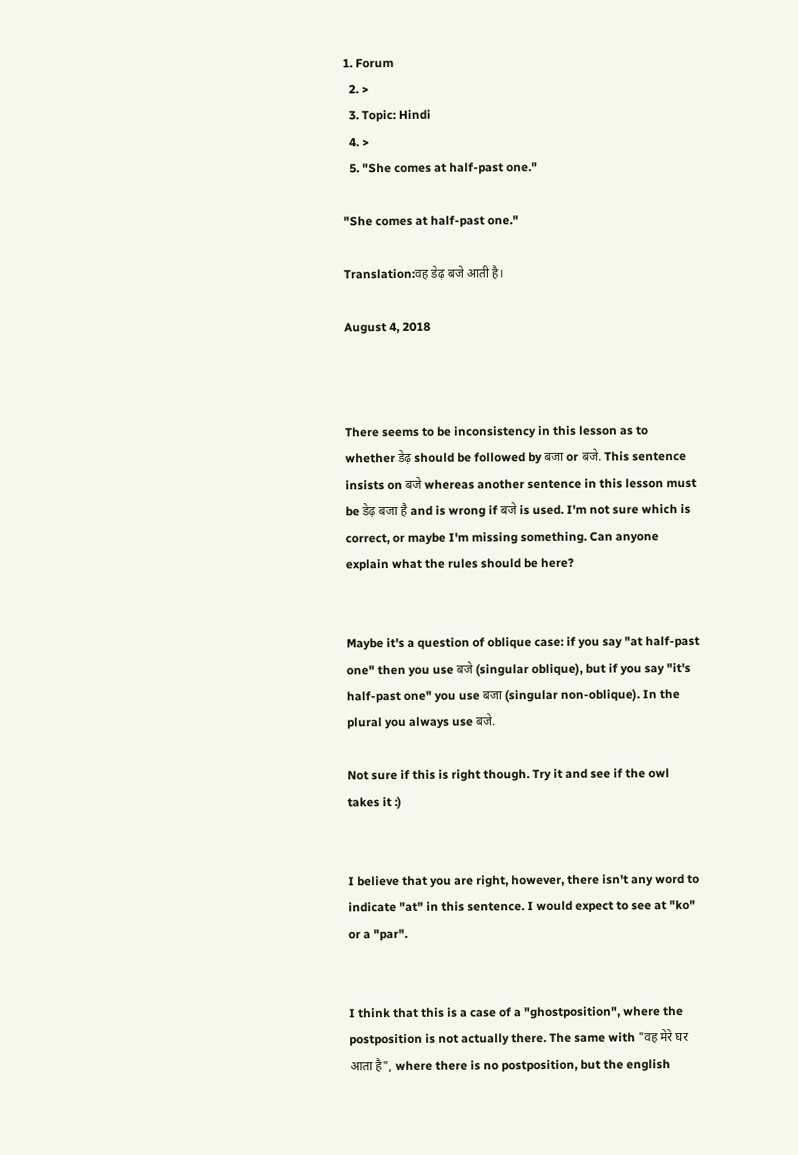1. Forum
  2. >
  3. Topic: Hindi
  4. >
  5. "She comes at half-past one."

"She comes at half-past one."

Translation:वह डेढ़ बजे आती है।

August 4, 2018



There seems to be inconsistency in this lesson as to whether डेढ़ should be followed by बजा or बजे. This sentence insists on बजे whereas another sentence in this lesson must be डेढ़ बजा है and is wrong if बजे is used. I'm not sure which is correct, or maybe I'm missing something. Can anyone explain what the rules should be here?


Maybe it's a question of oblique case: if you say "at half-past one" then you use बजे (singular oblique), but if you say "it's half-past one" you use बजा (singular non-oblique). In the plural you always use बजे.

Not sure if this is right though. Try it and see if the owl takes it :)


I believe that you are right, however, there isn't any word to indicate "at" in this sentence. I would expect to see at "ko" or a "par".


I think that this is a case of a "ghostposition", where the postposition is not actually there. The same with "वह मेरे घर आता है", where there is no postposition, but the english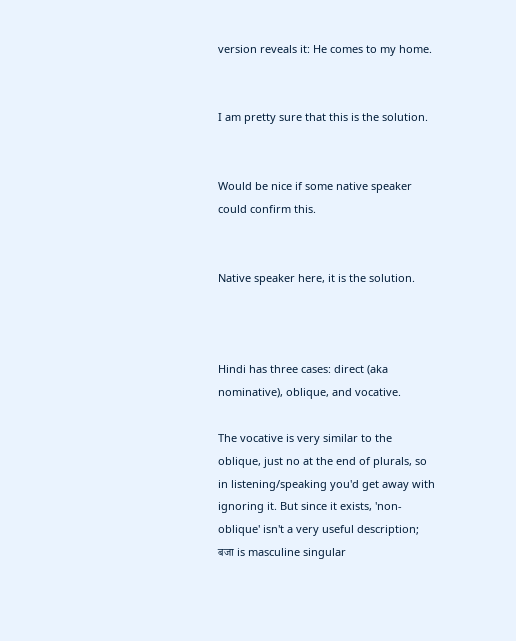version reveals it: He comes to my home.


I am pretty sure that this is the solution.


Would be nice if some native speaker could confirm this.


Native speaker here, it is the solution.



Hindi has three cases: direct (aka nominative), oblique, and vocative.

The vocative is very similar to the oblique, just no at the end of plurals, so in listening/speaking you'd get away with ignoring it. But since it exists, 'non-oblique' isn't a very useful description; बजा is masculine singular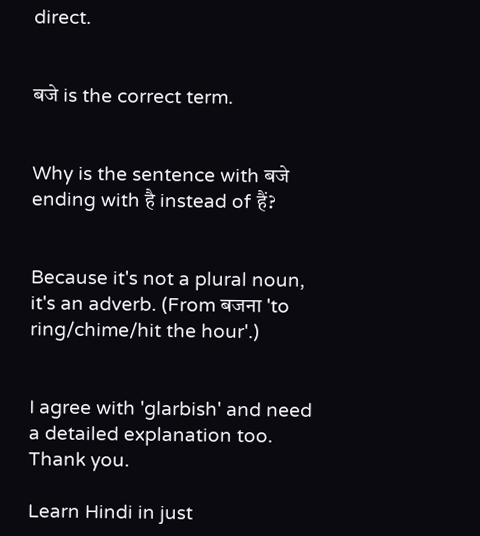direct.


बजे is the correct term.


Why is the sentence with बजे ending with है instead of हैं?


Because it's not a plural noun, it's an adverb. (From बजना 'to ring/chime/hit the hour'.)


I agree with 'glarbish' and need a detailed explanation too. Thank you.

Learn Hindi in just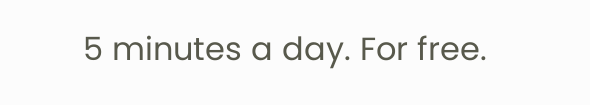5 minutes a day. For free.